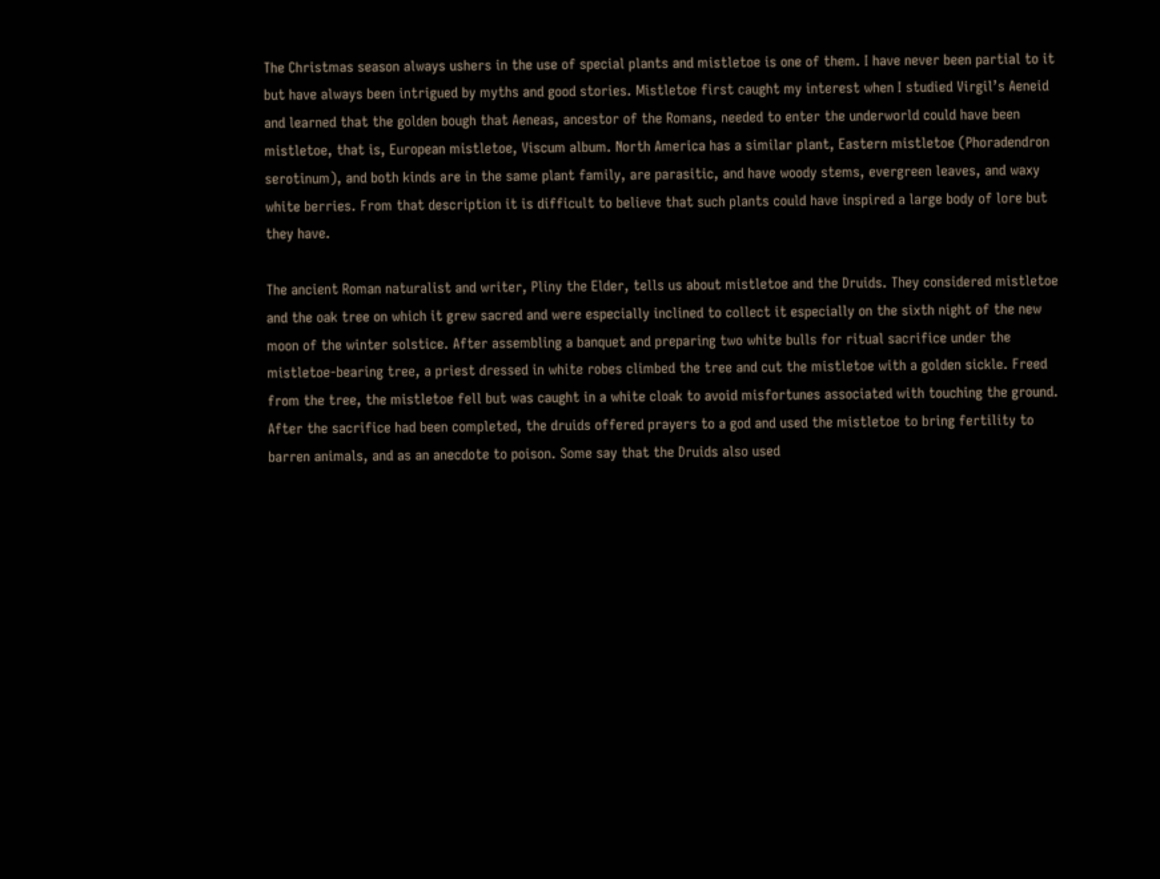The Christmas season always ushers in the use of special plants and mistletoe is one of them. I have never been partial to it but have always been intrigued by myths and good stories. Mistletoe first caught my interest when I studied Virgil’s Aeneid and learned that the golden bough that Aeneas, ancestor of the Romans, needed to enter the underworld could have been mistletoe, that is, European mistletoe, Viscum album. North America has a similar plant, Eastern mistletoe (Phoradendron serotinum), and both kinds are in the same plant family, are parasitic, and have woody stems, evergreen leaves, and waxy white berries. From that description it is difficult to believe that such plants could have inspired a large body of lore but they have.

The ancient Roman naturalist and writer, Pliny the Elder, tells us about mistletoe and the Druids. They considered mistletoe and the oak tree on which it grew sacred and were especially inclined to collect it especially on the sixth night of the new moon of the winter solstice. After assembling a banquet and preparing two white bulls for ritual sacrifice under the mistletoe-bearing tree, a priest dressed in white robes climbed the tree and cut the mistletoe with a golden sickle. Freed from the tree, the mistletoe fell but was caught in a white cloak to avoid misfortunes associated with touching the ground. After the sacrifice had been completed, the druids offered prayers to a god and used the mistletoe to bring fertility to barren animals, and as an anecdote to poison. Some say that the Druids also used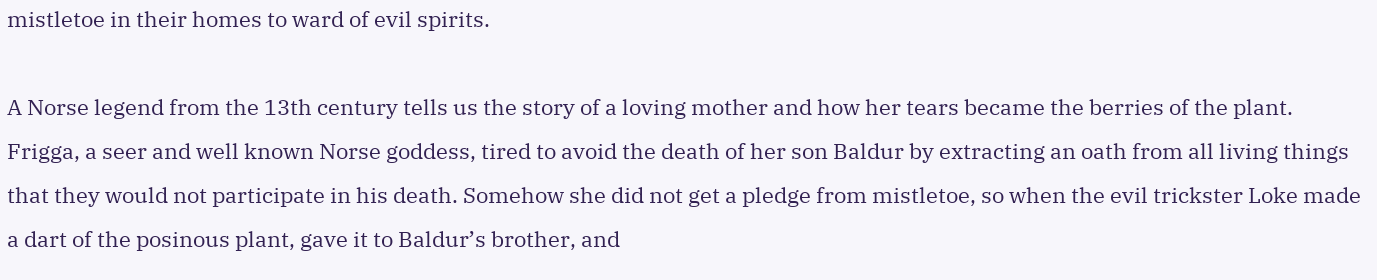mistletoe in their homes to ward of evil spirits.

A Norse legend from the 13th century tells us the story of a loving mother and how her tears became the berries of the plant. Frigga, a seer and well known Norse goddess, tired to avoid the death of her son Baldur by extracting an oath from all living things that they would not participate in his death. Somehow she did not get a pledge from mistletoe, so when the evil trickster Loke made a dart of the posinous plant, gave it to Baldur’s brother, and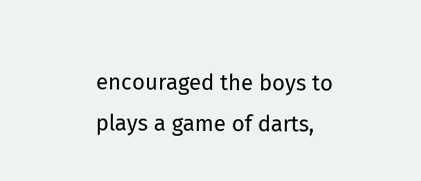encouraged the boys to plays a game of darts,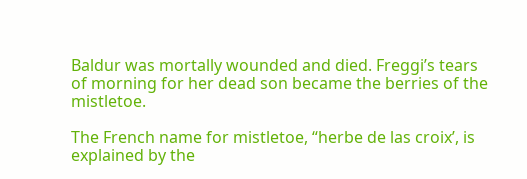Baldur was mortally wounded and died. Freggi’s tears of morning for her dead son became the berries of the mistletoe.

The French name for mistletoe, “herbe de las croix’, is explained by the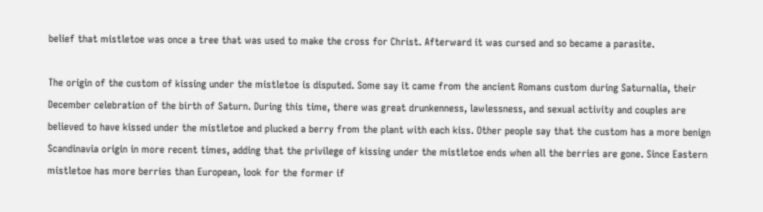belief that mistletoe was once a tree that was used to make the cross for Christ. Afterward it was cursed and so became a parasite.

The origin of the custom of kissing under the mistletoe is disputed. Some say it came from the ancient Romans custom during Saturnalia, their December celebration of the birth of Saturn. During this time, there was great drunkenness, lawlessness, and sexual activity and couples are believed to have kissed under the mistletoe and plucked a berry from the plant with each kiss. Other people say that the custom has a more benign Scandinavia origin in more recent times, adding that the privilege of kissing under the mistletoe ends when all the berries are gone. Since Eastern mistletoe has more berries than European, look for the former if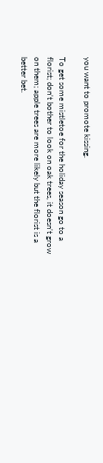you want to promote kissing.

To get some mistletoe for the holiday season go to a florist; don’t bother to look on oak trees, it doesn’t grow on them; apple trees are more likely but the florist is a better bet.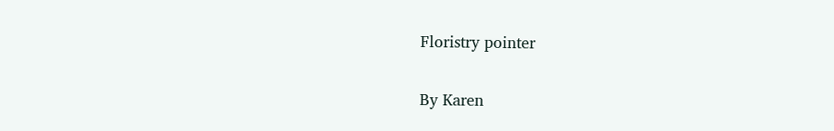Floristry pointer

By Karen